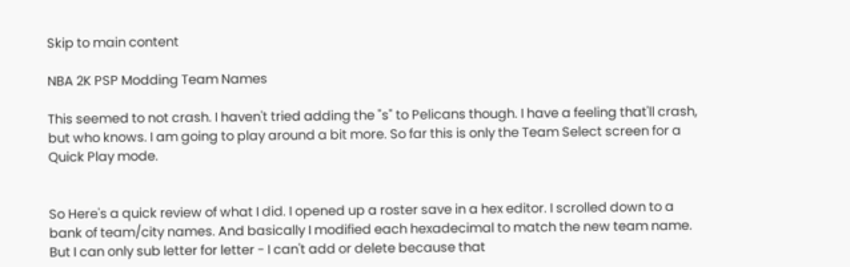Skip to main content

NBA 2K PSP Modding Team Names

This seemed to not crash. I haven't tried adding the "s" to Pelicans though. I have a feeling that'll crash, but who knows. I am going to play around a bit more. So far this is only the Team Select screen for a Quick Play mode.


So Here's a quick review of what I did. I opened up a roster save in a hex editor. I scrolled down to a bank of team/city names. And basically I modified each hexadecimal to match the new team name. But I can only sub letter for letter - I can't add or delete because that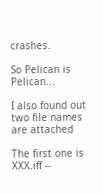crashes.

So Pelican is Pelican...

I also found out two file names are attached

The first one is XXX.iff --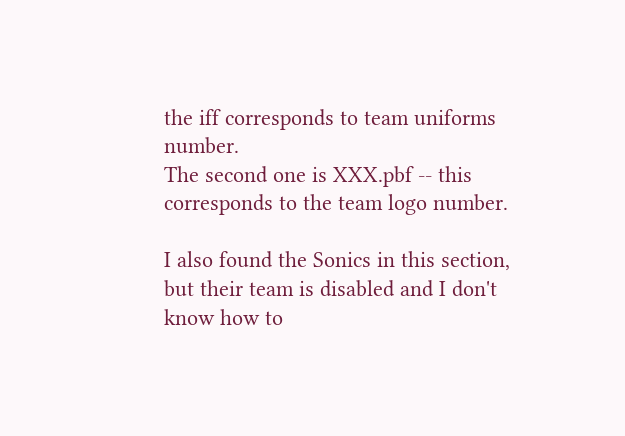the iff corresponds to team uniforms number.
The second one is XXX.pbf -- this corresponds to the team logo number.

I also found the Sonics in this section, but their team is disabled and I don't know how to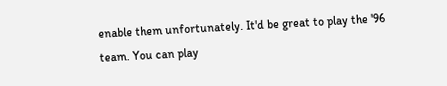enable them unfortunately. It'd be great to play the '96 team. You can play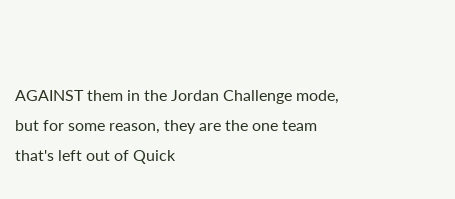AGAINST them in the Jordan Challenge mode, but for some reason, they are the one team that's left out of Quick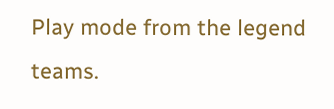Play mode from the legend teams.